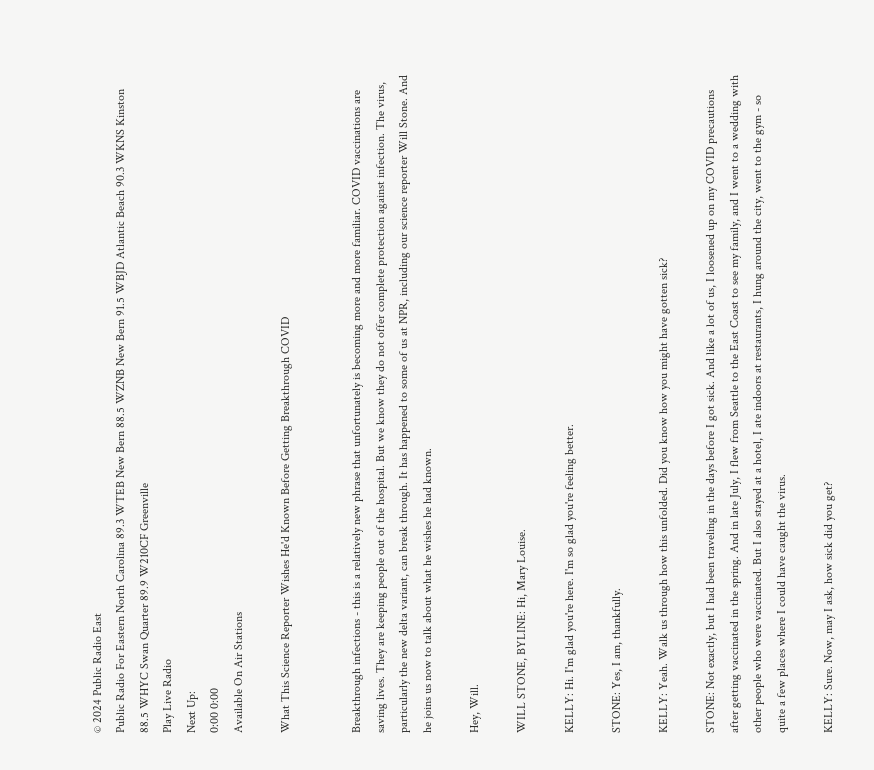© 2024 Public Radio East
Public Radio For Eastern North Carolina 89.3 WTEB New Bern 88.5 WZNB New Bern 91.5 WBJD Atlantic Beach 90.3 WKNS Kinston 88.5 WHYC Swan Quarter 89.9 W210CF Greenville
Play Live Radio
Next Up:
0:00 0:00
Available On Air Stations

What This Science Reporter Wishes He'd Known Before Getting Breakthrough COVID


Breakthrough infections - this is a relatively new phrase that unfortunately is becoming more and more familiar. COVID vaccinations are saving lives. They are keeping people out of the hospital. But we know they do not offer complete protection against infection. The virus, particularly the new delta variant, can break through. It has happened to some of us at NPR, including our science reporter Will Stone. And he joins us now to talk about what he wishes he had known.

Hey, Will.

WILL STONE, BYLINE: Hi, Mary Louise.

KELLY: Hi. I'm glad you're here. I'm so glad you're feeling better.

STONE: Yes, I am, thankfully.

KELLY: Yeah. Walk us through how this unfolded. Did you know how you might have gotten sick?

STONE: Not exactly, but I had been traveling in the days before I got sick. And like a lot of us, I loosened up on my COVID precautions after getting vaccinated in the spring. And in late July, I flew from Seattle to the East Coast to see my family, and I went to a wedding with other people who were vaccinated. But I also stayed at a hotel, I ate indoors at restaurants, I hung around the city, went to the gym - so quite a few places where I could have caught the virus.

KELLY: Sure. Now, may I ask, how sick did you get?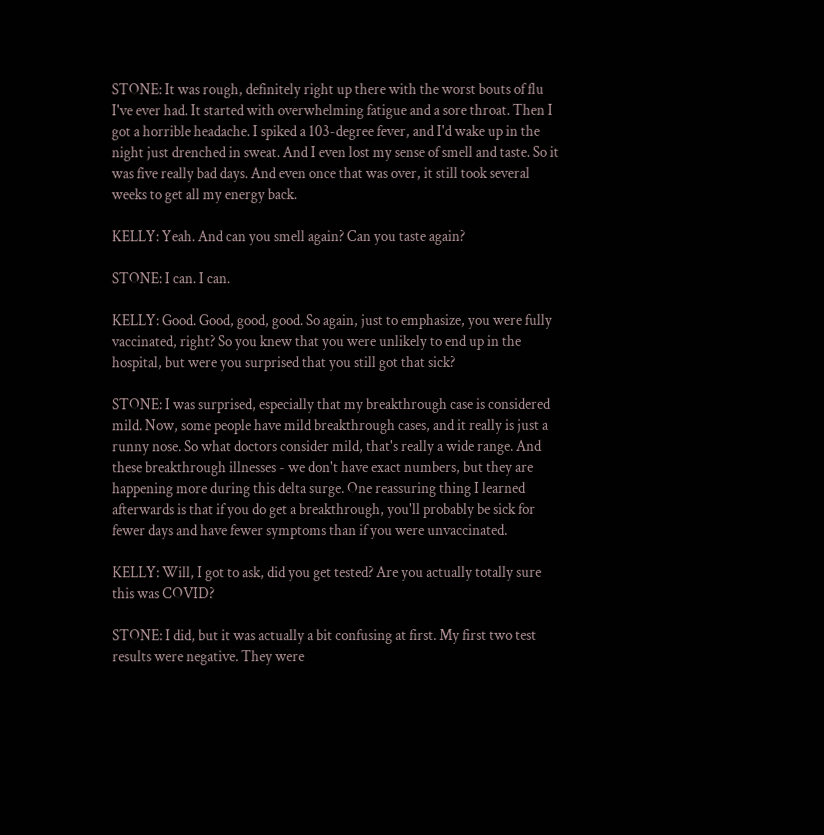STONE: It was rough, definitely right up there with the worst bouts of flu I've ever had. It started with overwhelming fatigue and a sore throat. Then I got a horrible headache. I spiked a 103-degree fever, and I'd wake up in the night just drenched in sweat. And I even lost my sense of smell and taste. So it was five really bad days. And even once that was over, it still took several weeks to get all my energy back.

KELLY: Yeah. And can you smell again? Can you taste again?

STONE: I can. I can.

KELLY: Good. Good, good, good. So again, just to emphasize, you were fully vaccinated, right? So you knew that you were unlikely to end up in the hospital, but were you surprised that you still got that sick?

STONE: I was surprised, especially that my breakthrough case is considered mild. Now, some people have mild breakthrough cases, and it really is just a runny nose. So what doctors consider mild, that's really a wide range. And these breakthrough illnesses - we don't have exact numbers, but they are happening more during this delta surge. One reassuring thing I learned afterwards is that if you do get a breakthrough, you'll probably be sick for fewer days and have fewer symptoms than if you were unvaccinated.

KELLY: Will, I got to ask, did you get tested? Are you actually totally sure this was COVID?

STONE: I did, but it was actually a bit confusing at first. My first two test results were negative. They were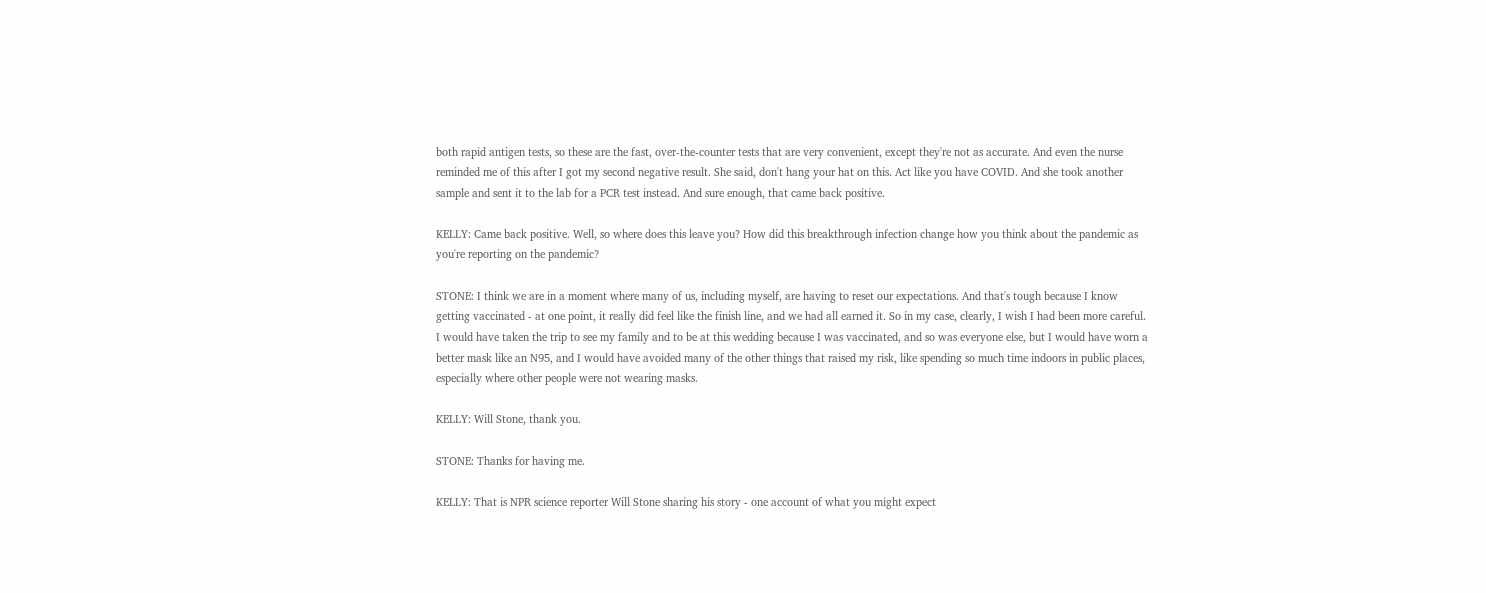both rapid antigen tests, so these are the fast, over-the-counter tests that are very convenient, except they're not as accurate. And even the nurse reminded me of this after I got my second negative result. She said, don't hang your hat on this. Act like you have COVID. And she took another sample and sent it to the lab for a PCR test instead. And sure enough, that came back positive.

KELLY: Came back positive. Well, so where does this leave you? How did this breakthrough infection change how you think about the pandemic as you're reporting on the pandemic?

STONE: I think we are in a moment where many of us, including myself, are having to reset our expectations. And that's tough because I know getting vaccinated - at one point, it really did feel like the finish line, and we had all earned it. So in my case, clearly, I wish I had been more careful. I would have taken the trip to see my family and to be at this wedding because I was vaccinated, and so was everyone else, but I would have worn a better mask like an N95, and I would have avoided many of the other things that raised my risk, like spending so much time indoors in public places, especially where other people were not wearing masks.

KELLY: Will Stone, thank you.

STONE: Thanks for having me.

KELLY: That is NPR science reporter Will Stone sharing his story - one account of what you might expect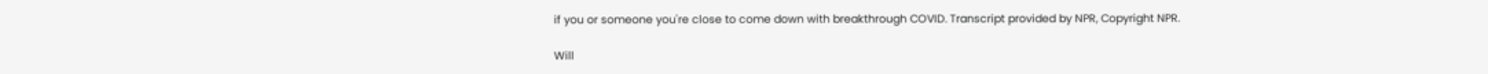if you or someone you're close to come down with breakthrough COVID. Transcript provided by NPR, Copyright NPR.

Will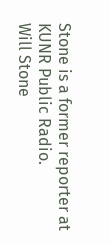Stone is a former reporter at KUNR Public Radio.
Will Stone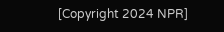[Copyright 2024 NPR]